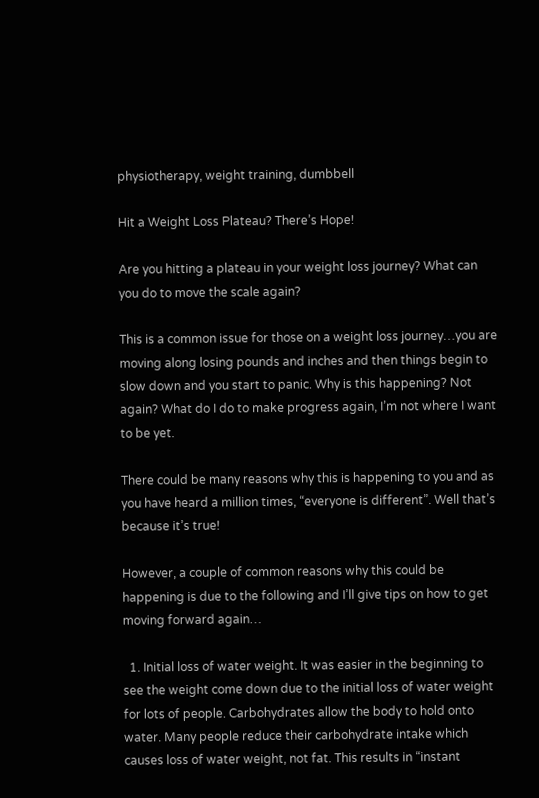physiotherapy, weight training, dumbbell

Hit a Weight Loss Plateau? There’s Hope!

Are you hitting a plateau in your weight loss journey? What can you do to move the scale again?

This is a common issue for those on a weight loss journey…you are moving along losing pounds and inches and then things begin to slow down and you start to panic. Why is this happening? Not again? What do I do to make progress again, I’m not where I want to be yet.

There could be many reasons why this is happening to you and as you have heard a million times, “everyone is different”. Well that’s because it’s true!

However, a couple of common reasons why this could be happening is due to the following and I’ll give tips on how to get moving forward again…

  1. Initial loss of water weight. It was easier in the beginning to see the weight come down due to the initial loss of water weight for lots of people. Carbohydrates allow the body to hold onto water. Many people reduce their carbohydrate intake which causes loss of water weight, not fat. This results in “instant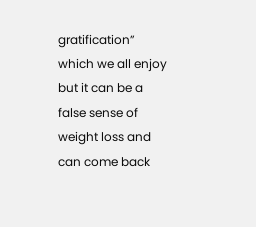gratification” which we all enjoy but it can be a false sense of weight loss and can come back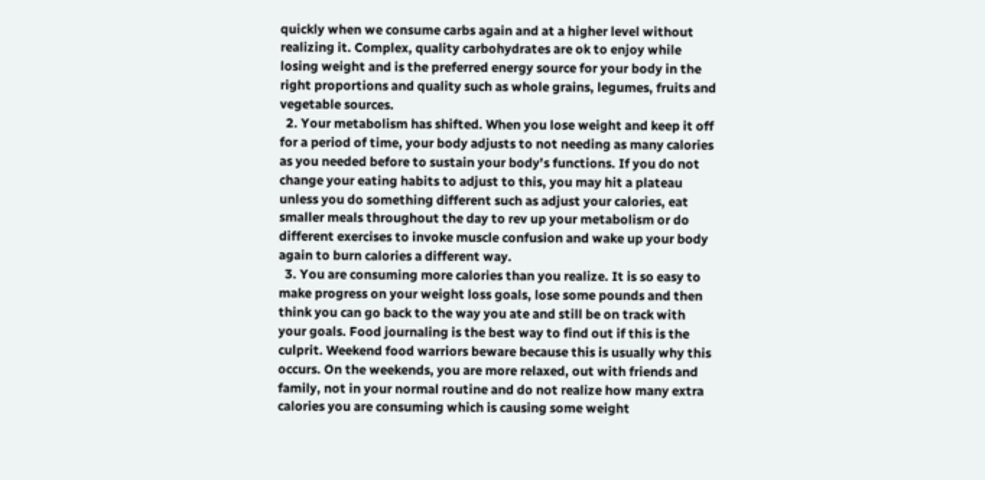quickly when we consume carbs again and at a higher level without realizing it. Complex, quality carbohydrates are ok to enjoy while losing weight and is the preferred energy source for your body in the right proportions and quality such as whole grains, legumes, fruits and vegetable sources.
  2. Your metabolism has shifted. When you lose weight and keep it off for a period of time, your body adjusts to not needing as many calories as you needed before to sustain your body’s functions. If you do not change your eating habits to adjust to this, you may hit a plateau unless you do something different such as adjust your calories, eat smaller meals throughout the day to rev up your metabolism or do different exercises to invoke muscle confusion and wake up your body again to burn calories a different way.
  3. You are consuming more calories than you realize. It is so easy to make progress on your weight loss goals, lose some pounds and then think you can go back to the way you ate and still be on track with your goals. Food journaling is the best way to find out if this is the culprit. Weekend food warriors beware because this is usually why this occurs. On the weekends, you are more relaxed, out with friends and family, not in your normal routine and do not realize how many extra calories you are consuming which is causing some weight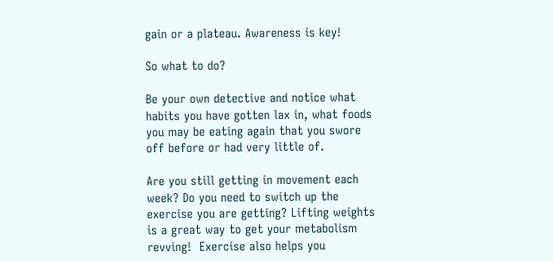gain or a plateau. Awareness is key!

So what to do?

Be your own detective and notice what habits you have gotten lax in, what foods you may be eating again that you swore off before or had very little of.

Are you still getting in movement each week? Do you need to switch up the exercise you are getting? Lifting weights is a great way to get your metabolism revving!  Exercise also helps you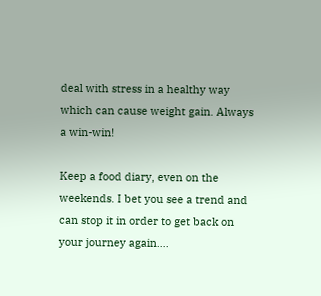deal with stress in a healthy way which can cause weight gain. Always a win-win!

Keep a food diary, even on the weekends. I bet you see a trend and can stop it in order to get back on your journey again….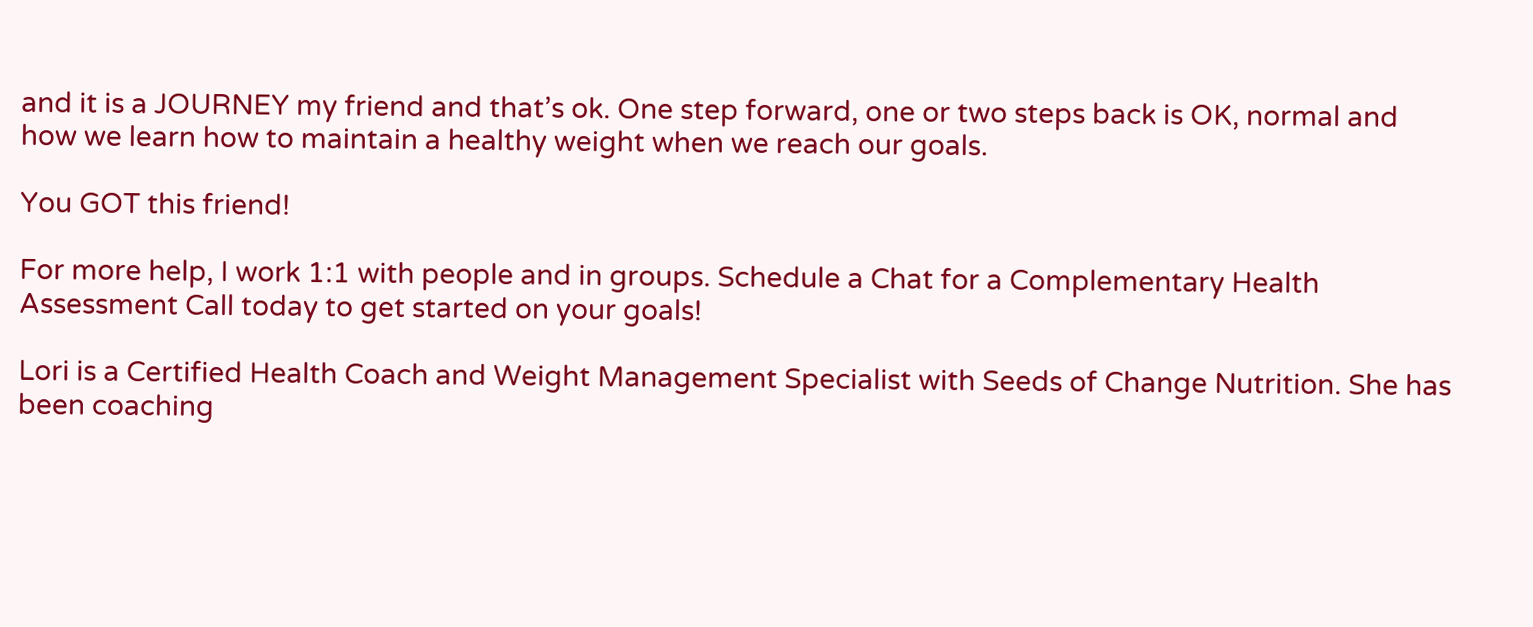and it is a JOURNEY my friend and that’s ok. One step forward, one or two steps back is OK, normal and how we learn how to maintain a healthy weight when we reach our goals.

You GOT this friend!

For more help, I work 1:1 with people and in groups. Schedule a Chat for a Complementary Health Assessment Call today to get started on your goals!

Lori is a Certified Health Coach and Weight Management Specialist with Seeds of Change Nutrition. She has been coaching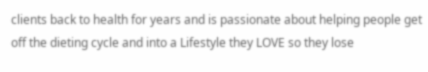clients back to health for years and is passionate about helping people get off the dieting cycle and into a Lifestyle they LOVE so they lose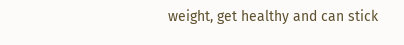weight, get healthy and can stick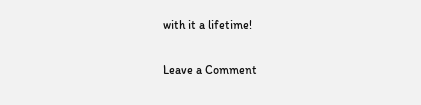with it a lifetime!

Leave a Comment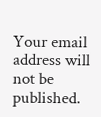Your email address will not be published.